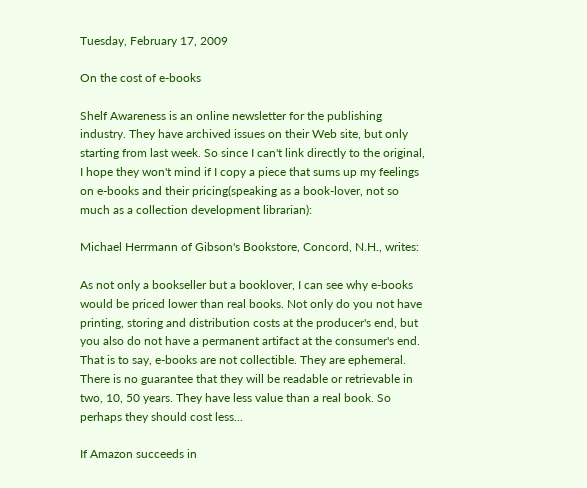Tuesday, February 17, 2009

On the cost of e-books

Shelf Awareness is an online newsletter for the publishing industry. They have archived issues on their Web site, but only starting from last week. So since I can't link directly to the original, I hope they won't mind if I copy a piece that sums up my feelings on e-books and their pricing(speaking as a book-lover, not so much as a collection development librarian):

Michael Herrmann of Gibson's Bookstore, Concord, N.H., writes:

As not only a bookseller but a booklover, I can see why e-books would be priced lower than real books. Not only do you not have printing, storing and distribution costs at the producer's end, but you also do not have a permanent artifact at the consumer's end. That is to say, e-books are not collectible. They are ephemeral. There is no guarantee that they will be readable or retrievable in two, 10, 50 years. They have less value than a real book. So perhaps they should cost less...

If Amazon succeeds in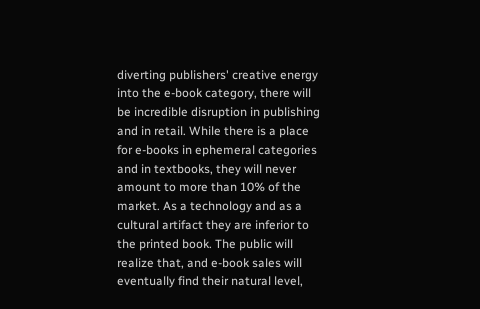diverting publishers' creative energy into the e-book category, there will be incredible disruption in publishing and in retail. While there is a place for e-books in ephemeral categories and in textbooks, they will never amount to more than 10% of the market. As a technology and as a cultural artifact they are inferior to the printed book. The public will realize that, and e-book sales will eventually find their natural level,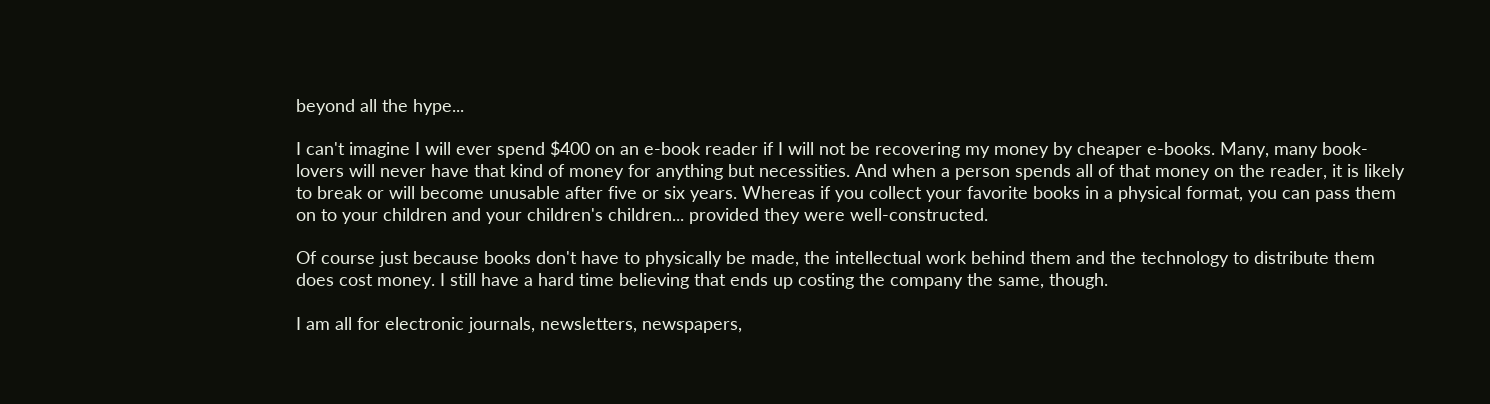beyond all the hype...

I can't imagine I will ever spend $400 on an e-book reader if I will not be recovering my money by cheaper e-books. Many, many book-lovers will never have that kind of money for anything but necessities. And when a person spends all of that money on the reader, it is likely to break or will become unusable after five or six years. Whereas if you collect your favorite books in a physical format, you can pass them on to your children and your children's children... provided they were well-constructed.

Of course just because books don't have to physically be made, the intellectual work behind them and the technology to distribute them does cost money. I still have a hard time believing that ends up costing the company the same, though.

I am all for electronic journals, newsletters, newspapers,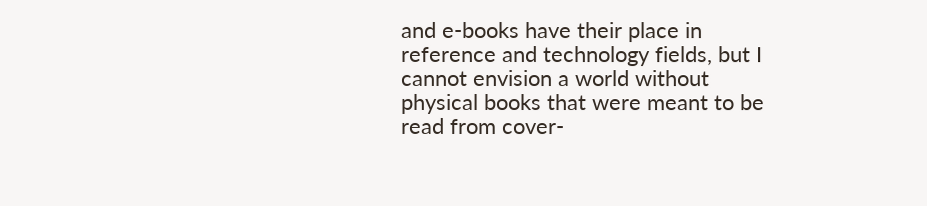and e-books have their place in reference and technology fields, but I cannot envision a world without physical books that were meant to be read from cover-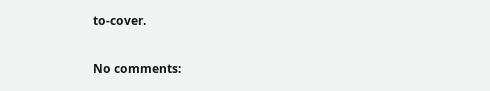to-cover.

No comments: